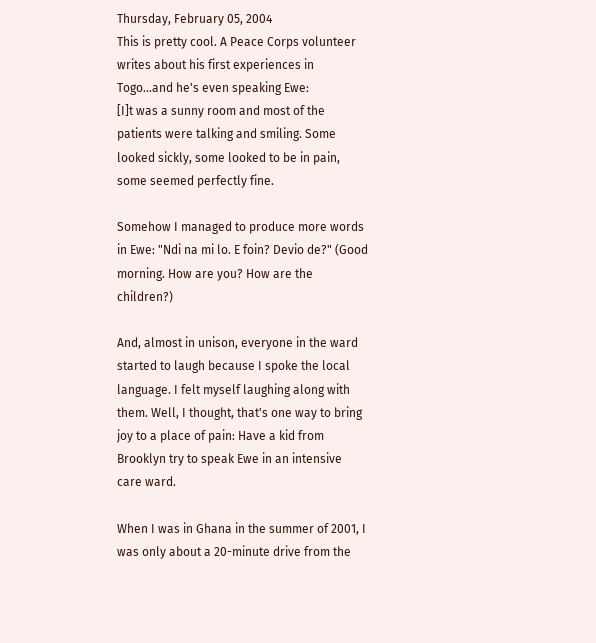Thursday, February 05, 2004
This is pretty cool. A Peace Corps volunteer writes about his first experiences in Togo...and he's even speaking Ewe:
[I]t was a sunny room and most of the patients were talking and smiling. Some looked sickly, some looked to be in pain, some seemed perfectly fine.

Somehow I managed to produce more words in Ewe: "Ndi na mi lo. E foin? Devio de?" (Good morning. How are you? How are the children?)

And, almost in unison, everyone in the ward started to laugh because I spoke the local language. I felt myself laughing along with them. Well, I thought, that's one way to bring joy to a place of pain: Have a kid from Brooklyn try to speak Ewe in an intensive care ward.

When I was in Ghana in the summer of 2001, I was only about a 20-minute drive from the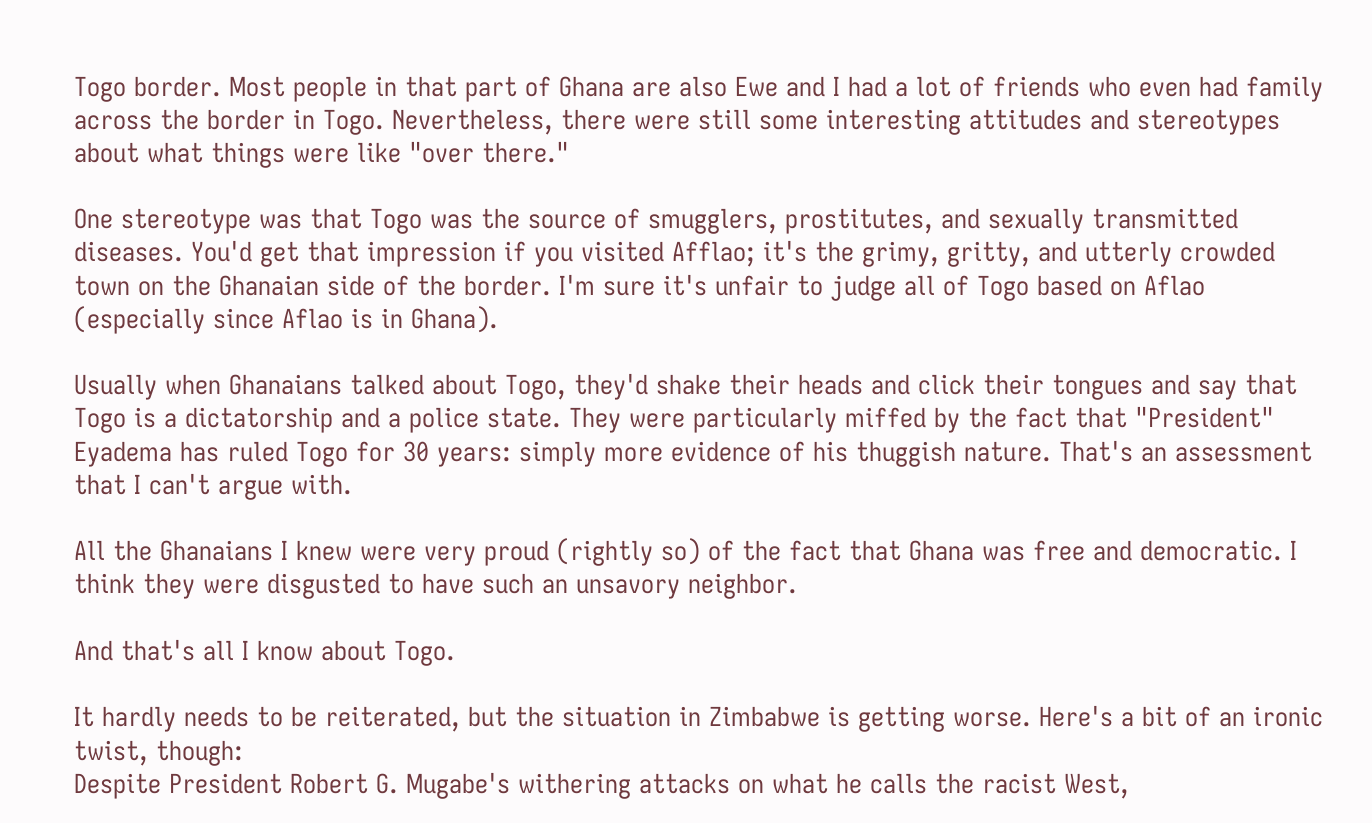Togo border. Most people in that part of Ghana are also Ewe and I had a lot of friends who even had family across the border in Togo. Nevertheless, there were still some interesting attitudes and stereotypes about what things were like "over there."

One stereotype was that Togo was the source of smugglers, prostitutes, and sexually transmitted diseases. You'd get that impression if you visited Afflao; it's the grimy, gritty, and utterly crowded town on the Ghanaian side of the border. I'm sure it's unfair to judge all of Togo based on Aflao (especially since Aflao is in Ghana).

Usually when Ghanaians talked about Togo, they'd shake their heads and click their tongues and say that Togo is a dictatorship and a police state. They were particularly miffed by the fact that "President" Eyadema has ruled Togo for 30 years: simply more evidence of his thuggish nature. That's an assessment that I can't argue with.

All the Ghanaians I knew were very proud (rightly so) of the fact that Ghana was free and democratic. I think they were disgusted to have such an unsavory neighbor.

And that's all I know about Togo.

It hardly needs to be reiterated, but the situation in Zimbabwe is getting worse. Here's a bit of an ironic twist, though:
Despite President Robert G. Mugabe's withering attacks on what he calls the racist West,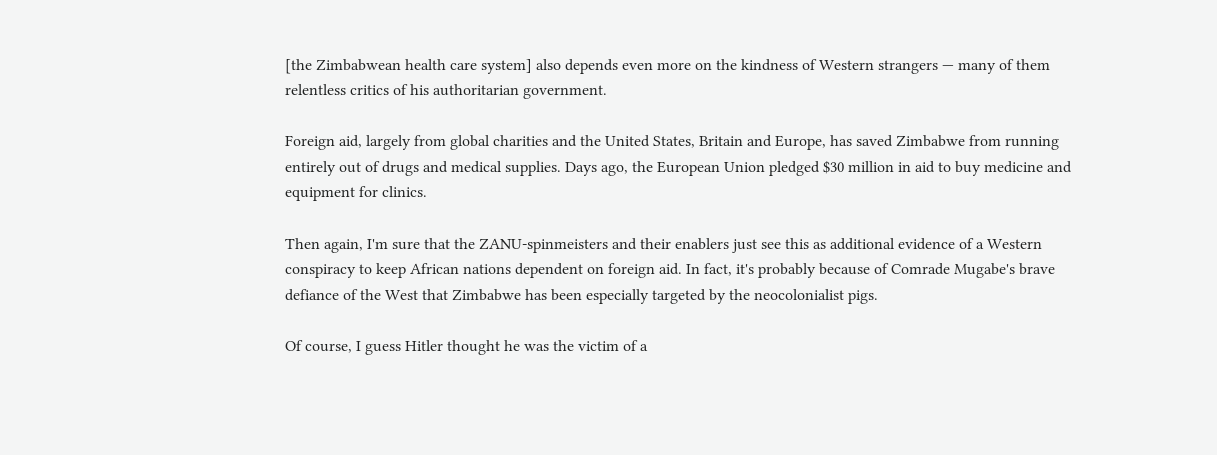[the Zimbabwean health care system] also depends even more on the kindness of Western strangers — many of them relentless critics of his authoritarian government.

Foreign aid, largely from global charities and the United States, Britain and Europe, has saved Zimbabwe from running entirely out of drugs and medical supplies. Days ago, the European Union pledged $30 million in aid to buy medicine and equipment for clinics.

Then again, I'm sure that the ZANU-spinmeisters and their enablers just see this as additional evidence of a Western conspiracy to keep African nations dependent on foreign aid. In fact, it's probably because of Comrade Mugabe's brave defiance of the West that Zimbabwe has been especially targeted by the neocolonialist pigs.

Of course, I guess Hitler thought he was the victim of a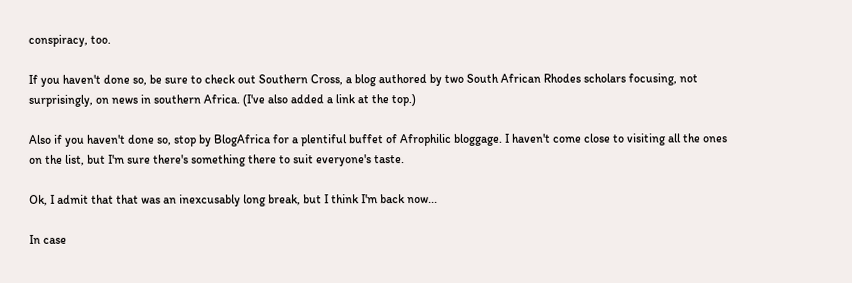conspiracy, too.

If you haven't done so, be sure to check out Southern Cross, a blog authored by two South African Rhodes scholars focusing, not surprisingly, on news in southern Africa. (I've also added a link at the top.)

Also if you haven't done so, stop by BlogAfrica for a plentiful buffet of Afrophilic bloggage. I haven't come close to visiting all the ones on the list, but I'm sure there's something there to suit everyone's taste.

Ok, I admit that that was an inexcusably long break, but I think I'm back now...

In case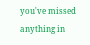you've missed anything in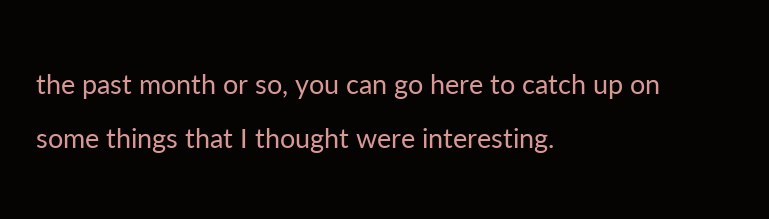the past month or so, you can go here to catch up on some things that I thought were interesting.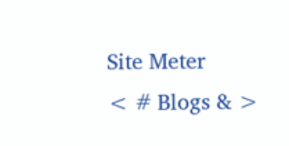Site Meter
< # Blogs & >